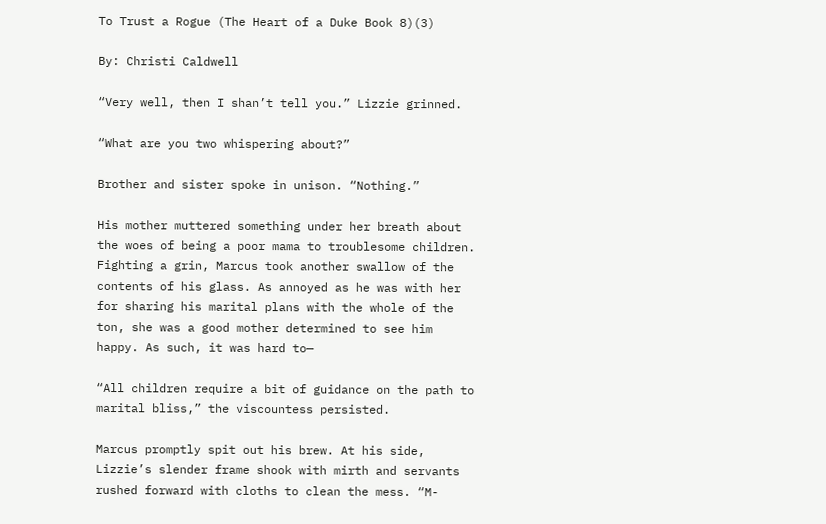To Trust a Rogue (The Heart of a Duke Book 8)(3)

By: Christi Caldwell

“Very well, then I shan’t tell you.” Lizzie grinned.

“What are you two whispering about?”

Brother and sister spoke in unison. “Nothing.”

His mother muttered something under her breath about the woes of being a poor mama to troublesome children. Fighting a grin, Marcus took another swallow of the contents of his glass. As annoyed as he was with her for sharing his marital plans with the whole of the ton, she was a good mother determined to see him happy. As such, it was hard to—

“All children require a bit of guidance on the path to marital bliss,” the viscountess persisted.

Marcus promptly spit out his brew. At his side, Lizzie’s slender frame shook with mirth and servants rushed forward with cloths to clean the mess. “M-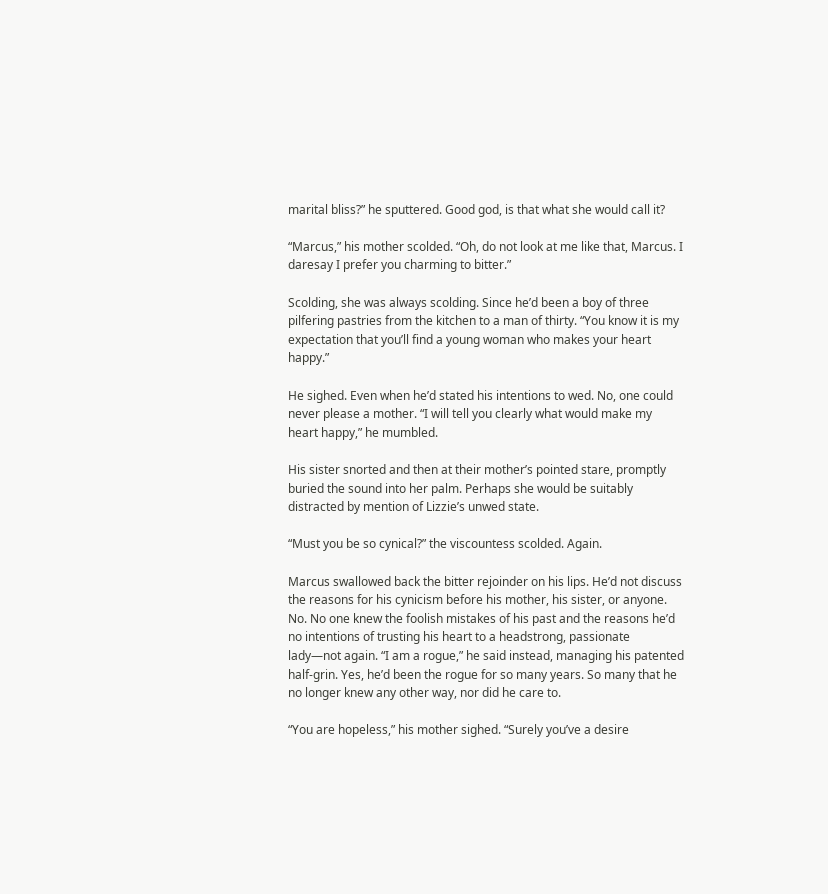marital bliss?” he sputtered. Good god, is that what she would call it?

“Marcus,” his mother scolded. “Oh, do not look at me like that, Marcus. I daresay I prefer you charming to bitter.”

Scolding, she was always scolding. Since he’d been a boy of three pilfering pastries from the kitchen to a man of thirty. “You know it is my expectation that you’ll find a young woman who makes your heart happy.”

He sighed. Even when he’d stated his intentions to wed. No, one could never please a mother. “I will tell you clearly what would make my heart happy,” he mumbled.

His sister snorted and then at their mother’s pointed stare, promptly buried the sound into her palm. Perhaps she would be suitably distracted by mention of Lizzie’s unwed state.

“Must you be so cynical?” the viscountess scolded. Again.

Marcus swallowed back the bitter rejoinder on his lips. He’d not discuss the reasons for his cynicism before his mother, his sister, or anyone. No. No one knew the foolish mistakes of his past and the reasons he’d no intentions of trusting his heart to a headstrong, passionate lady—not again. “I am a rogue,” he said instead, managing his patented half-grin. Yes, he’d been the rogue for so many years. So many that he no longer knew any other way, nor did he care to.

“You are hopeless,” his mother sighed. “Surely you’ve a desire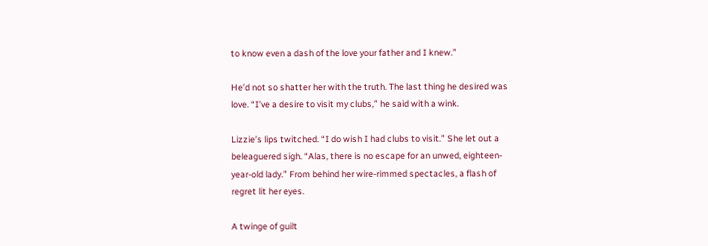to know even a dash of the love your father and I knew.”

He’d not so shatter her with the truth. The last thing he desired was love. “I’ve a desire to visit my clubs,” he said with a wink.

Lizzie’s lips twitched. “I do wish I had clubs to visit.” She let out a beleaguered sigh. “Alas, there is no escape for an unwed, eighteen-year-old lady.” From behind her wire-rimmed spectacles, a flash of regret lit her eyes.

A twinge of guilt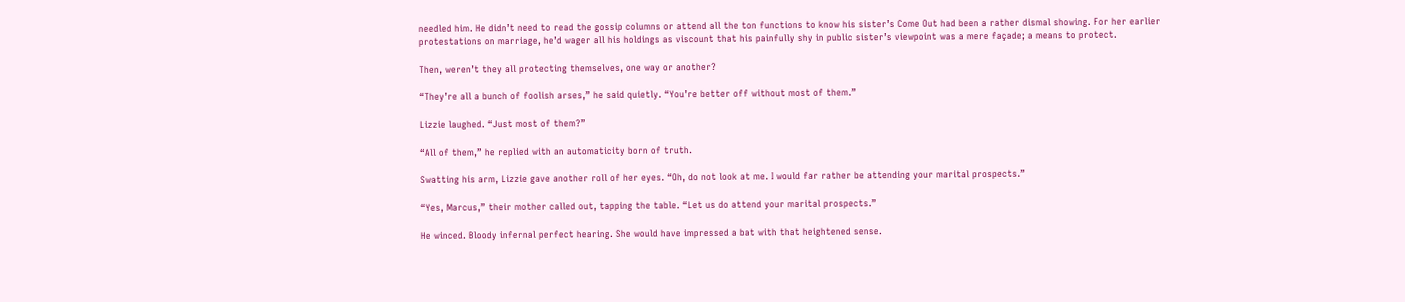needled him. He didn’t need to read the gossip columns or attend all the ton functions to know his sister’s Come Out had been a rather dismal showing. For her earlier protestations on marriage, he’d wager all his holdings as viscount that his painfully shy in public sister’s viewpoint was a mere façade; a means to protect.

Then, weren’t they all protecting themselves, one way or another?

“They’re all a bunch of foolish arses,” he said quietly. “You’re better off without most of them.”

Lizzie laughed. “Just most of them?”

“All of them,” he replied with an automaticity born of truth.

Swatting his arm, Lizzie gave another roll of her eyes. “Oh, do not look at me. I would far rather be attending your marital prospects.”

“Yes, Marcus,” their mother called out, tapping the table. “Let us do attend your marital prospects.”

He winced. Bloody infernal perfect hearing. She would have impressed a bat with that heightened sense.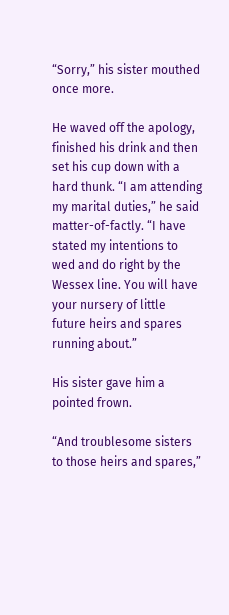“Sorry,” his sister mouthed once more.

He waved off the apology, finished his drink and then set his cup down with a hard thunk. “I am attending my marital duties,” he said matter-of-factly. “I have stated my intentions to wed and do right by the Wessex line. You will have your nursery of little future heirs and spares running about.”

His sister gave him a pointed frown.

“And troublesome sisters to those heirs and spares,”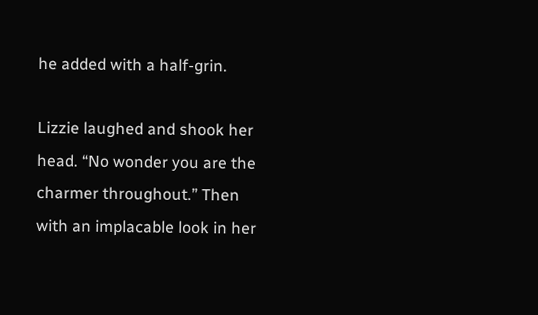he added with a half-grin.

Lizzie laughed and shook her head. “No wonder you are the charmer throughout.” Then with an implacable look in her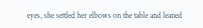eyes, she settled her elbows on the table and leaned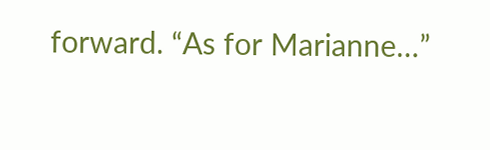forward. “As for Marianne…”